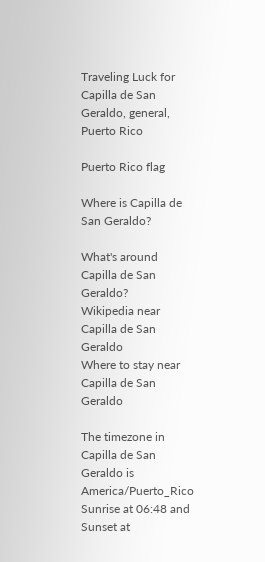Traveling Luck for Capilla de San Geraldo, general, Puerto Rico

Puerto Rico flag

Where is Capilla de San Geraldo?

What's around Capilla de San Geraldo?
Wikipedia near Capilla de San Geraldo
Where to stay near Capilla de San Geraldo

The timezone in Capilla de San Geraldo is America/Puerto_Rico
Sunrise at 06:48 and Sunset at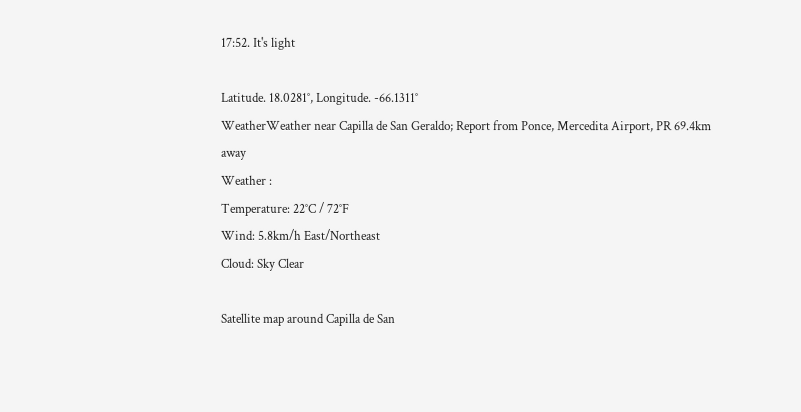17:52. It's light

Latitude. 18.0281°, Longitude. -66.1311°
WeatherWeather near Capilla de San Geraldo; Report from Ponce, Mercedita Airport, PR 69.4km away
Weather :
Temperature: 22°C / 72°F
Wind: 5.8km/h East/Northeast
Cloud: Sky Clear

Satellite map around Capilla de San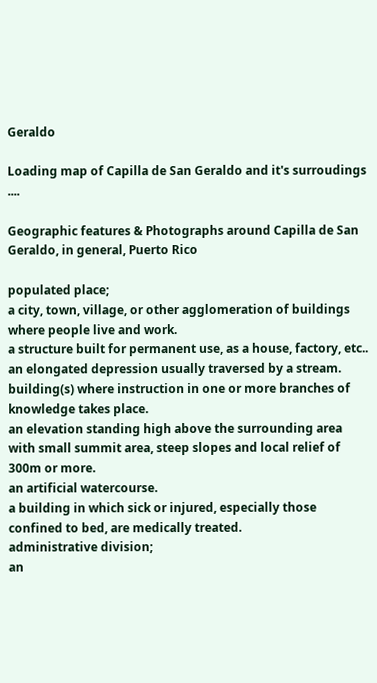Geraldo

Loading map of Capilla de San Geraldo and it's surroudings ....

Geographic features & Photographs around Capilla de San Geraldo, in general, Puerto Rico

populated place;
a city, town, village, or other agglomeration of buildings where people live and work.
a structure built for permanent use, as a house, factory, etc..
an elongated depression usually traversed by a stream.
building(s) where instruction in one or more branches of knowledge takes place.
an elevation standing high above the surrounding area with small summit area, steep slopes and local relief of 300m or more.
an artificial watercourse.
a building in which sick or injured, especially those confined to bed, are medically treated.
administrative division;
an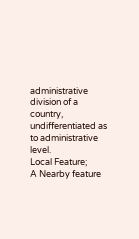administrative division of a country, undifferentiated as to administrative level.
Local Feature;
A Nearby feature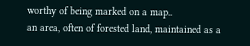worthy of being marked on a map..
an area, often of forested land, maintained as a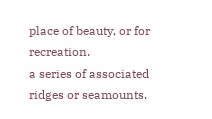place of beauty, or for recreation.
a series of associated ridges or seamounts.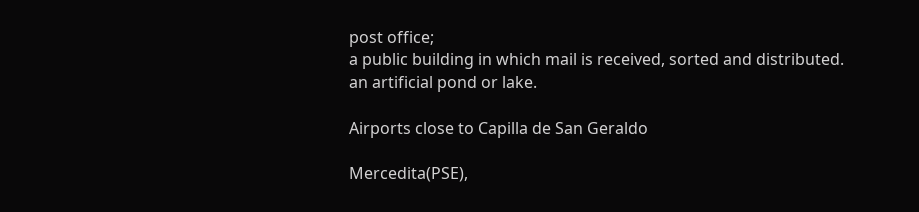post office;
a public building in which mail is received, sorted and distributed.
an artificial pond or lake.

Airports close to Capilla de San Geraldo

Mercedita(PSE),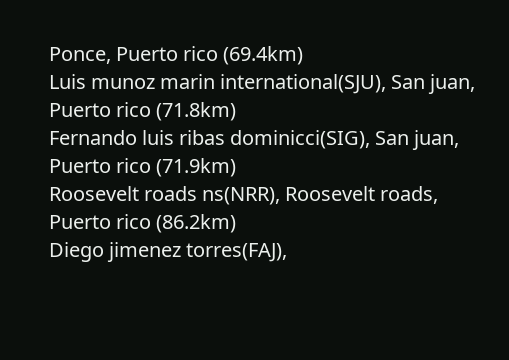Ponce, Puerto rico (69.4km)
Luis munoz marin international(SJU), San juan, Puerto rico (71.8km)
Fernando luis ribas dominicci(SIG), San juan, Puerto rico (71.9km)
Roosevelt roads ns(NRR), Roosevelt roads, Puerto rico (86.2km)
Diego jimenez torres(FAJ),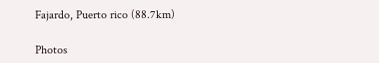Fajardo, Puerto rico (88.7km)

Photos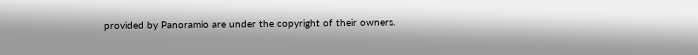provided by Panoramio are under the copyright of their owners.